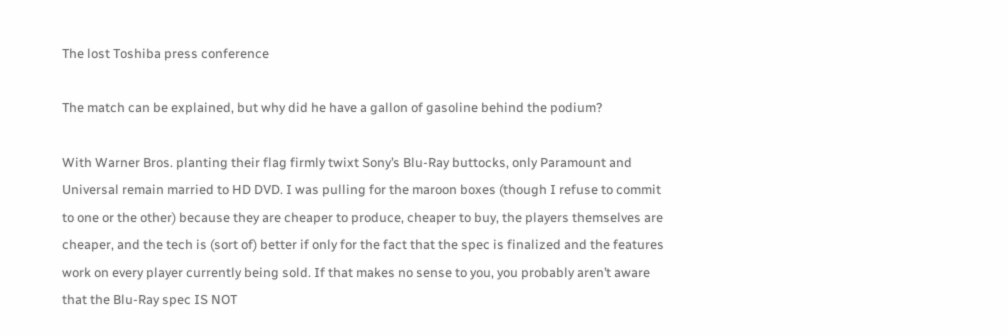The lost Toshiba press conference

The match can be explained, but why did he have a gallon of gasoline behind the podium?

With Warner Bros. planting their flag firmly twixt Sony’s Blu-Ray buttocks, only Paramount and Universal remain married to HD DVD. I was pulling for the maroon boxes (though I refuse to commit to one or the other) because they are cheaper to produce, cheaper to buy, the players themselves are cheaper, and the tech is (sort of) better if only for the fact that the spec is finalized and the features work on every player currently being sold. If that makes no sense to you, you probably aren’t aware that the Blu-Ray spec IS NOT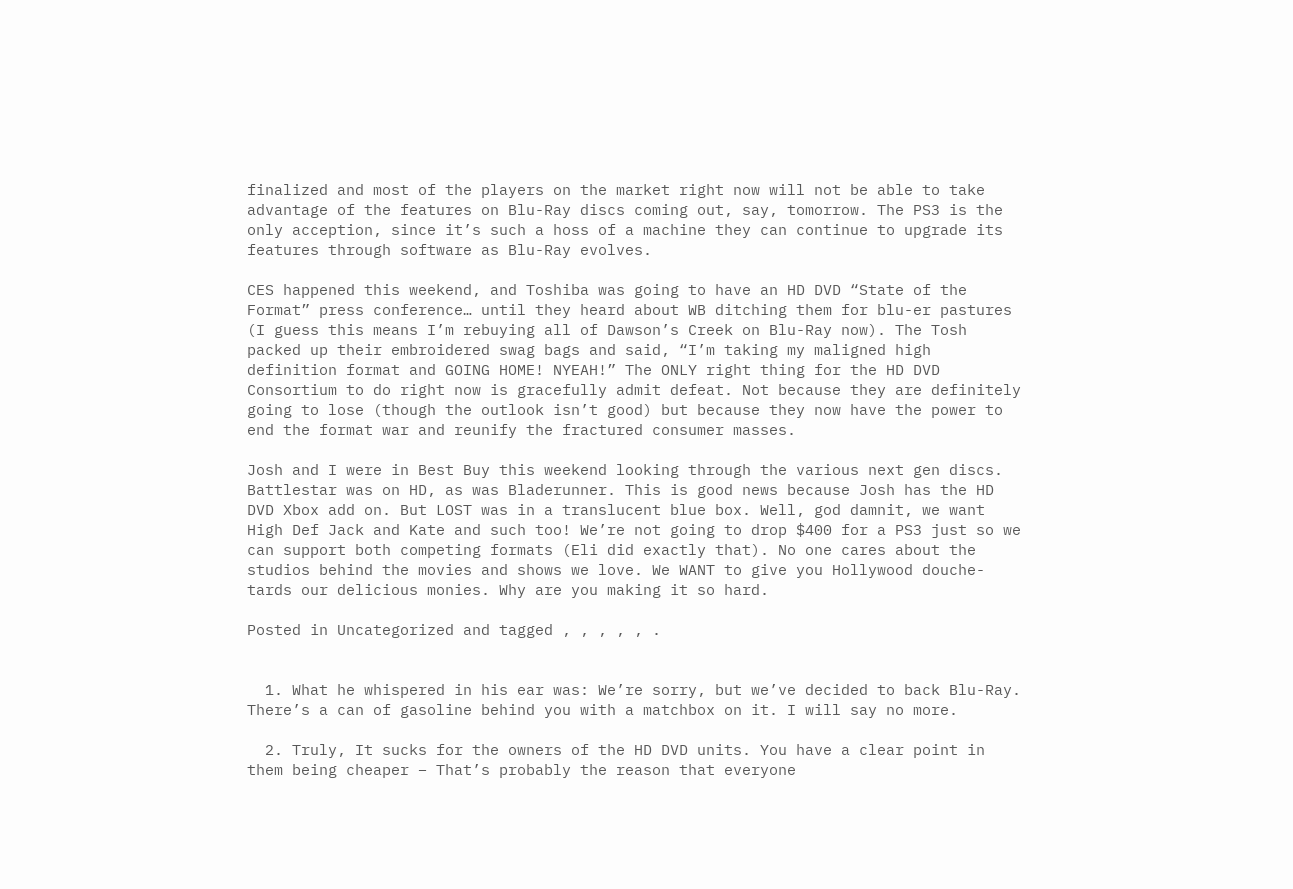finalized and most of the players on the market right now will not be able to take advantage of the features on Blu-Ray discs coming out, say, tomorrow. The PS3 is the only acception, since it’s such a hoss of a machine they can continue to upgrade its features through software as Blu-Ray evolves.

CES happened this weekend, and Toshiba was going to have an HD DVD “State of the Format” press conference… until they heard about WB ditching them for blu-er pastures (I guess this means I’m rebuying all of Dawson’s Creek on Blu-Ray now). The Tosh packed up their embroidered swag bags and said, “I’m taking my maligned high definition format and GOING HOME! NYEAH!” The ONLY right thing for the HD DVD Consortium to do right now is gracefully admit defeat. Not because they are definitely going to lose (though the outlook isn’t good) but because they now have the power to end the format war and reunify the fractured consumer masses.

Josh and I were in Best Buy this weekend looking through the various next gen discs. Battlestar was on HD, as was Bladerunner. This is good news because Josh has the HD DVD Xbox add on. But LOST was in a translucent blue box. Well, god damnit, we want High Def Jack and Kate and such too! We’re not going to drop $400 for a PS3 just so we can support both competing formats (Eli did exactly that). No one cares about the studios behind the movies and shows we love. We WANT to give you Hollywood douche-tards our delicious monies. Why are you making it so hard.

Posted in Uncategorized and tagged , , , , , .


  1. What he whispered in his ear was: We’re sorry, but we’ve decided to back Blu-Ray. There’s a can of gasoline behind you with a matchbox on it. I will say no more.

  2. Truly, It sucks for the owners of the HD DVD units. You have a clear point in them being cheaper – That’s probably the reason that everyone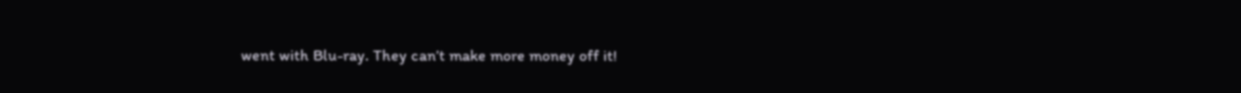went with Blu-ray. They can’t make more money off it!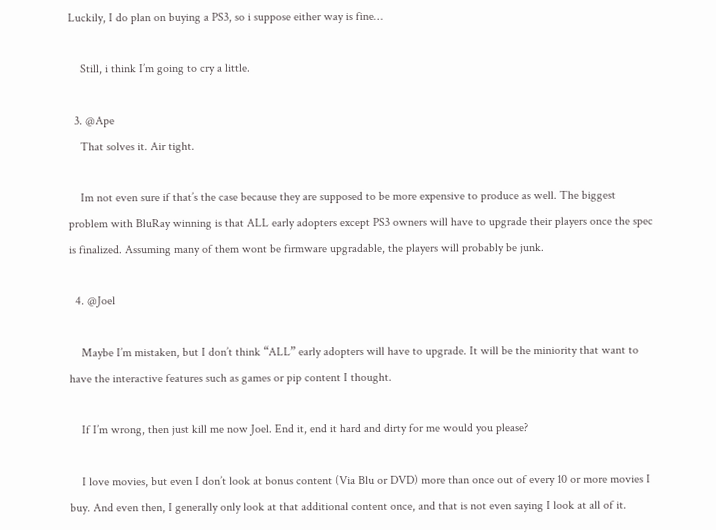Luckily, I do plan on buying a PS3, so i suppose either way is fine…

    Still, i think I’m going to cry a little.

  3. @Ape
    That solves it. Air tight.

    Im not even sure if that’s the case because they are supposed to be more expensive to produce as well. The biggest problem with BluRay winning is that ALL early adopters except PS3 owners will have to upgrade their players once the spec is finalized. Assuming many of them wont be firmware upgradable, the players will probably be junk.

  4. @Joel

    Maybe I’m mistaken, but I don’t think “ALL” early adopters will have to upgrade. It will be the miniority that want to have the interactive features such as games or pip content I thought.

    If I’m wrong, then just kill me now Joel. End it, end it hard and dirty for me would you please?

    I love movies, but even I don’t look at bonus content (Via Blu or DVD) more than once out of every 10 or more movies I buy. And even then, I generally only look at that additional content once, and that is not even saying I look at all of it.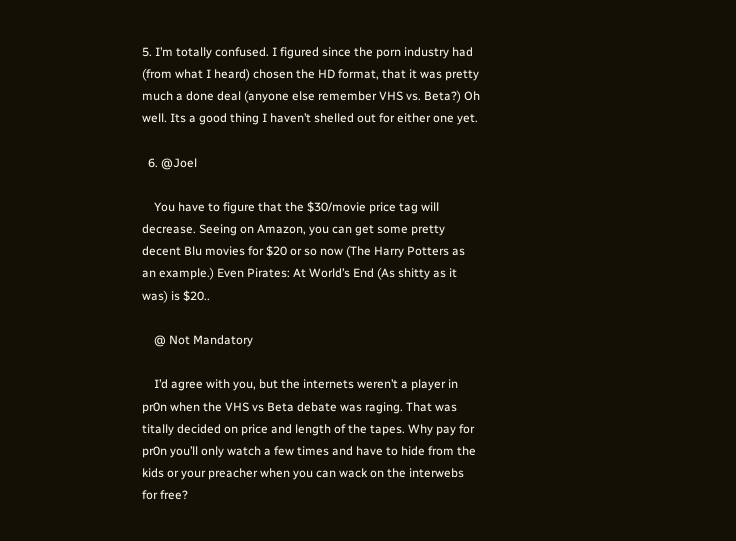5. I’m totally confused. I figured since the porn industry had (from what I heard) chosen the HD format, that it was pretty much a done deal (anyone else remember VHS vs. Beta?) Oh well. Its a good thing I haven’t shelled out for either one yet.

  6. @Joel

    You have to figure that the $30/movie price tag will decrease. Seeing on Amazon, you can get some pretty decent Blu movies for $20 or so now (The Harry Potters as an example.) Even Pirates: At World’s End (As shitty as it was) is $20..

    @ Not Mandatory

    I’d agree with you, but the internets weren’t a player in pr0n when the VHS vs Beta debate was raging. That was titally decided on price and length of the tapes. Why pay for pr0n you’ll only watch a few times and have to hide from the kids or your preacher when you can wack on the interwebs for free?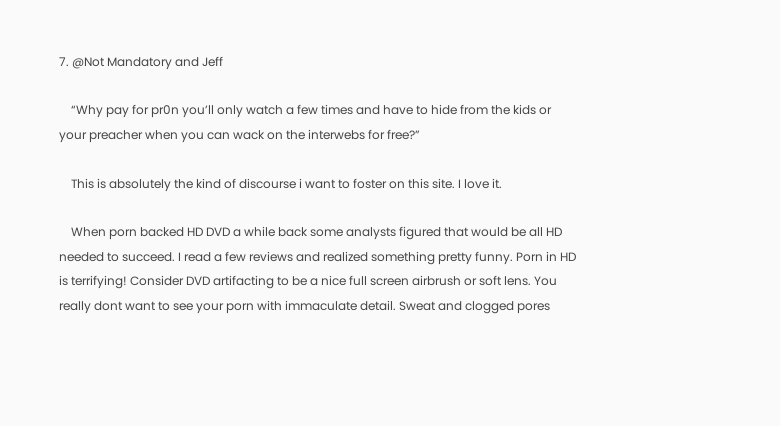7. @Not Mandatory and Jeff

    “Why pay for pr0n you’ll only watch a few times and have to hide from the kids or your preacher when you can wack on the interwebs for free?”

    This is absolutely the kind of discourse i want to foster on this site. I love it.

    When porn backed HD DVD a while back some analysts figured that would be all HD needed to succeed. I read a few reviews and realized something pretty funny. Porn in HD is terrifying! Consider DVD artifacting to be a nice full screen airbrush or soft lens. You really dont want to see your porn with immaculate detail. Sweat and clogged pores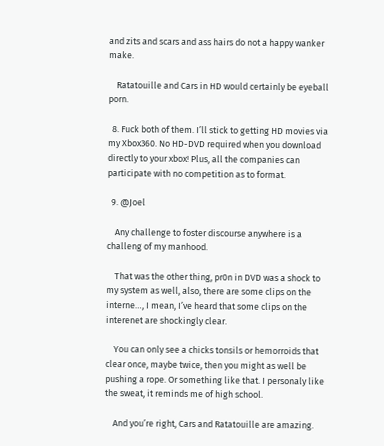and zits and scars and ass hairs do not a happy wanker make.

    Ratatouille and Cars in HD would certainly be eyeball porn.

  8. Fuck both of them. I’ll stick to getting HD movies via my Xbox360. No HD-DVD required when you download directly to your xbox! Plus, all the companies can participate with no competition as to format.

  9. @Joel

    Any challenge to foster discourse anywhere is a challeng of my manhood.

    That was the other thing, pr0n in DVD was a shock to my system as well, also, there are some clips on the interne…, I mean, I’ve heard that some clips on the interenet are shockingly clear.

    You can only see a chicks tonsils or hemorroids that clear once, maybe twice, then you might as well be pushing a rope. Or something like that. I personaly like the sweat, it reminds me of high school.

    And you’re right, Cars and Ratatouille are amazing.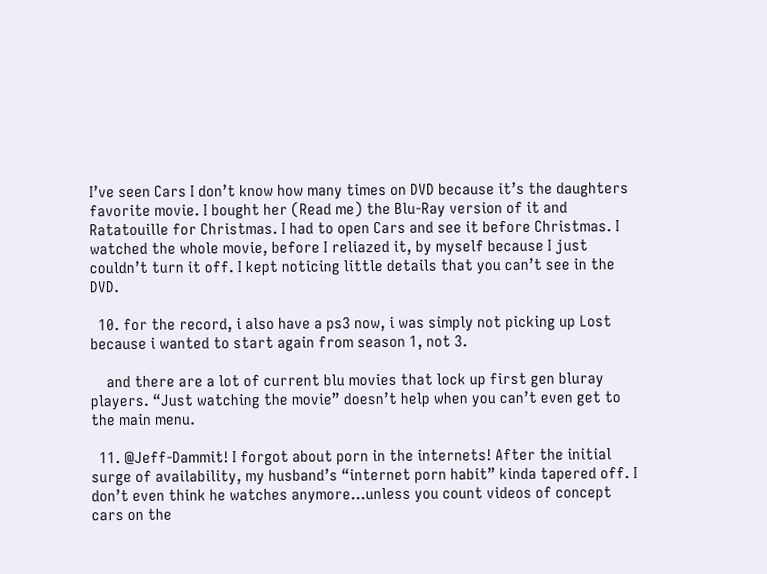I’ve seen Cars I don’t know how many times on DVD because it’s the daughters favorite movie. I bought her (Read me) the Blu-Ray version of it and Ratatouille for Christmas. I had to open Cars and see it before Christmas. I watched the whole movie, before I reliazed it, by myself because I just couldn’t turn it off. I kept noticing little details that you can’t see in the DVD.

  10. for the record, i also have a ps3 now, i was simply not picking up Lost because i wanted to start again from season 1, not 3.

    and there are a lot of current blu movies that lock up first gen bluray players. “Just watching the movie” doesn’t help when you can’t even get to the main menu.

  11. @Jeff-Dammit! I forgot about porn in the internets! After the initial surge of availability, my husband’s “internet porn habit” kinda tapered off. I don’t even think he watches anymore…unless you count videos of concept cars on the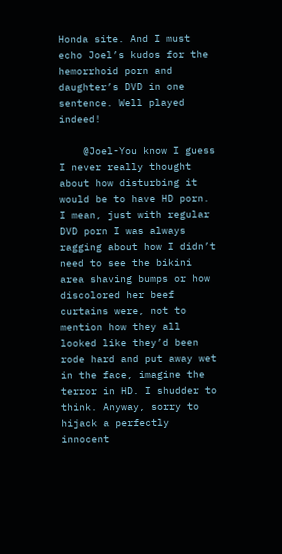Honda site. And I must echo Joel’s kudos for the hemorrhoid porn and daughter’s DVD in one sentence. Well played indeed!

    @Joel-You know I guess I never really thought about how disturbing it would be to have HD porn. I mean, just with regular DVD porn I was always ragging about how I didn’t need to see the bikini area shaving bumps or how discolored her beef curtains were, not to mention how they all looked like they’d been rode hard and put away wet in the face, imagine the terror in HD. I shudder to think. Anyway, sorry to hijack a perfectly innocent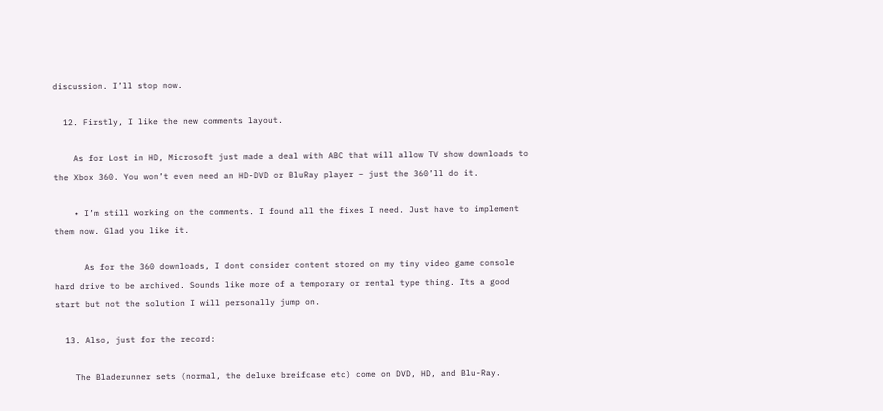discussion. I’ll stop now.

  12. Firstly, I like the new comments layout.

    As for Lost in HD, Microsoft just made a deal with ABC that will allow TV show downloads to the Xbox 360. You won’t even need an HD-DVD or BluRay player – just the 360’ll do it.

    • I’m still working on the comments. I found all the fixes I need. Just have to implement them now. Glad you like it.

      As for the 360 downloads, I dont consider content stored on my tiny video game console hard drive to be archived. Sounds like more of a temporary or rental type thing. Its a good start but not the solution I will personally jump on.

  13. Also, just for the record:

    The Bladerunner sets (normal, the deluxe breifcase etc) come on DVD, HD, and Blu-Ray.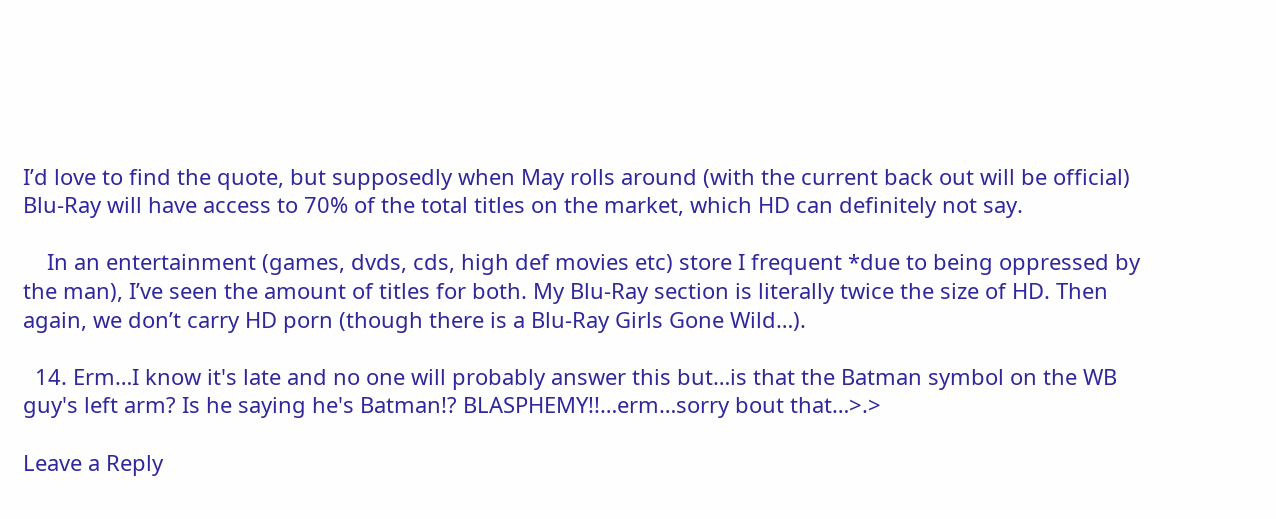I’d love to find the quote, but supposedly when May rolls around (with the current back out will be official) Blu-Ray will have access to 70% of the total titles on the market, which HD can definitely not say.

    In an entertainment (games, dvds, cds, high def movies etc) store I frequent *due to being oppressed by the man), I’ve seen the amount of titles for both. My Blu-Ray section is literally twice the size of HD. Then again, we don’t carry HD porn (though there is a Blu-Ray Girls Gone Wild…).

  14. Erm…I know it's late and no one will probably answer this but…is that the Batman symbol on the WB guy's left arm? Is he saying he's Batman!? BLASPHEMY!!…erm…sorry bout that…>.>

Leave a Reply